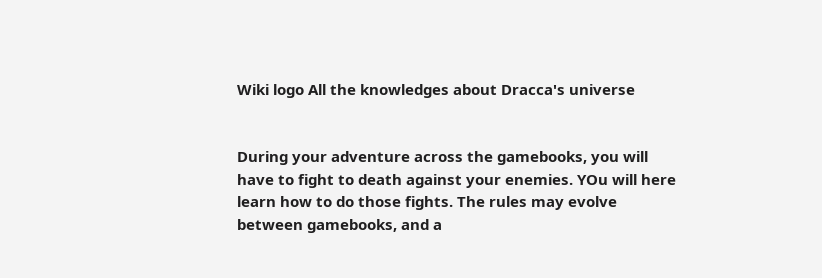Wiki logo All the knowledges about Dracca's universe


During your adventure across the gamebooks, you will have to fight to death against your enemies. YOu will here learn how to do those fights. The rules may evolve between gamebooks, and a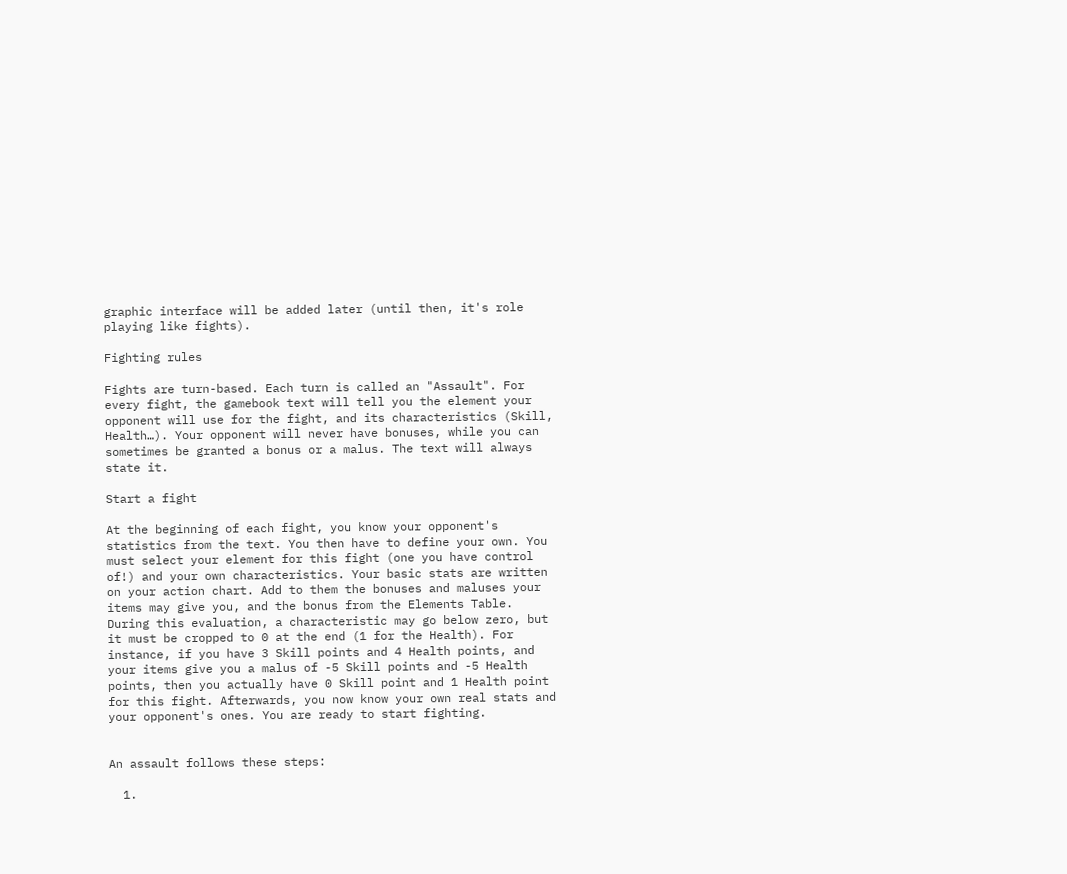graphic interface will be added later (until then, it's role playing like fights).

Fighting rules

Fights are turn-based. Each turn is called an "Assault". For every fight, the gamebook text will tell you the element your opponent will use for the fight, and its characteristics (Skill, Health…). Your opponent will never have bonuses, while you can sometimes be granted a bonus or a malus. The text will always state it.

Start a fight

At the beginning of each fight, you know your opponent's statistics from the text. You then have to define your own. You must select your element for this fight (one you have control of!) and your own characteristics. Your basic stats are written on your action chart. Add to them the bonuses and maluses your items may give you, and the bonus from the Elements Table. During this evaluation, a characteristic may go below zero, but it must be cropped to 0 at the end (1 for the Health). For instance, if you have 3 Skill points and 4 Health points, and your items give you a malus of -5 Skill points and -5 Health points, then you actually have 0 Skill point and 1 Health point for this fight. Afterwards, you now know your own real stats and your opponent's ones. You are ready to start fighting.


An assault follows these steps:

  1.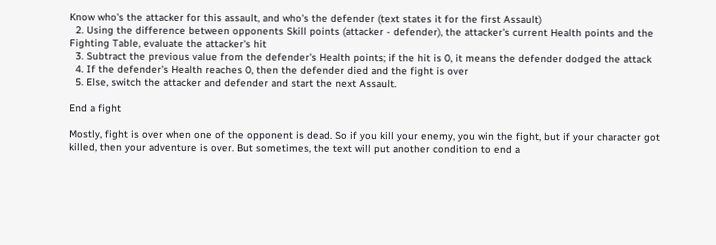Know who's the attacker for this assault, and who's the defender (text states it for the first Assault)
  2. Using the difference between opponents Skill points (attacker - defender), the attacker's current Health points and the Fighting Table, evaluate the attacker's hit
  3. Subtract the previous value from the defender's Health points; if the hit is 0, it means the defender dodged the attack
  4. If the defender's Health reaches 0, then the defender died and the fight is over
  5. Else, switch the attacker and defender and start the next Assault.

End a fight

Mostly, fight is over when one of the opponent is dead. So if you kill your enemy, you win the fight, but if your character got killed, then your adventure is over. But sometimes, the text will put another condition to end a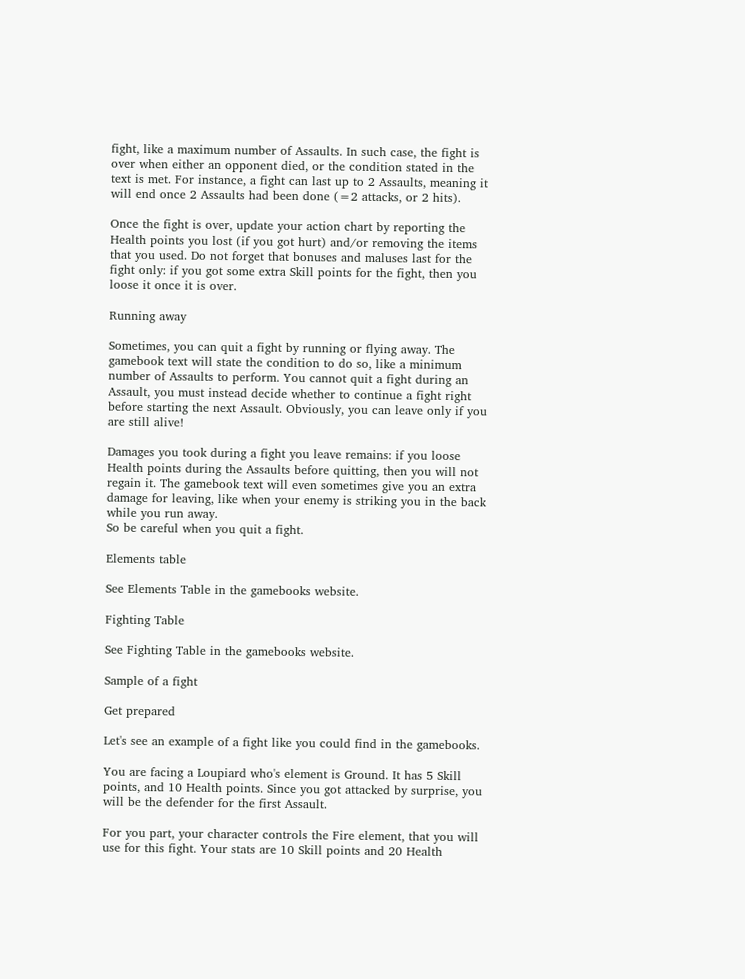fight, like a maximum number of Assaults. In such case, the fight is over when either an opponent died, or the condition stated in the text is met. For instance, a fight can last up to 2 Assaults, meaning it will end once 2 Assaults had been done (=2 attacks, or 2 hits).

Once the fight is over, update your action chart by reporting the Health points you lost (if you got hurt) and/or removing the items that you used. Do not forget that bonuses and maluses last for the fight only: if you got some extra Skill points for the fight, then you loose it once it is over.

Running away

Sometimes, you can quit a fight by running or flying away. The gamebook text will state the condition to do so, like a minimum number of Assaults to perform. You cannot quit a fight during an Assault, you must instead decide whether to continue a fight right before starting the next Assault. Obviously, you can leave only if you are still alive!

Damages you took during a fight you leave remains: if you loose Health points during the Assaults before quitting, then you will not regain it. The gamebook text will even sometimes give you an extra damage for leaving, like when your enemy is striking you in the back while you run away.
So be careful when you quit a fight.

Elements table

See Elements Table in the gamebooks website.

Fighting Table

See Fighting Table in the gamebooks website.

Sample of a fight

Get prepared

Let's see an example of a fight like you could find in the gamebooks.

You are facing a Loupiard who's element is Ground. It has 5 Skill points, and 10 Health points. Since you got attacked by surprise, you will be the defender for the first Assault.

For you part, your character controls the Fire element, that you will use for this fight. Your stats are 10 Skill points and 20 Health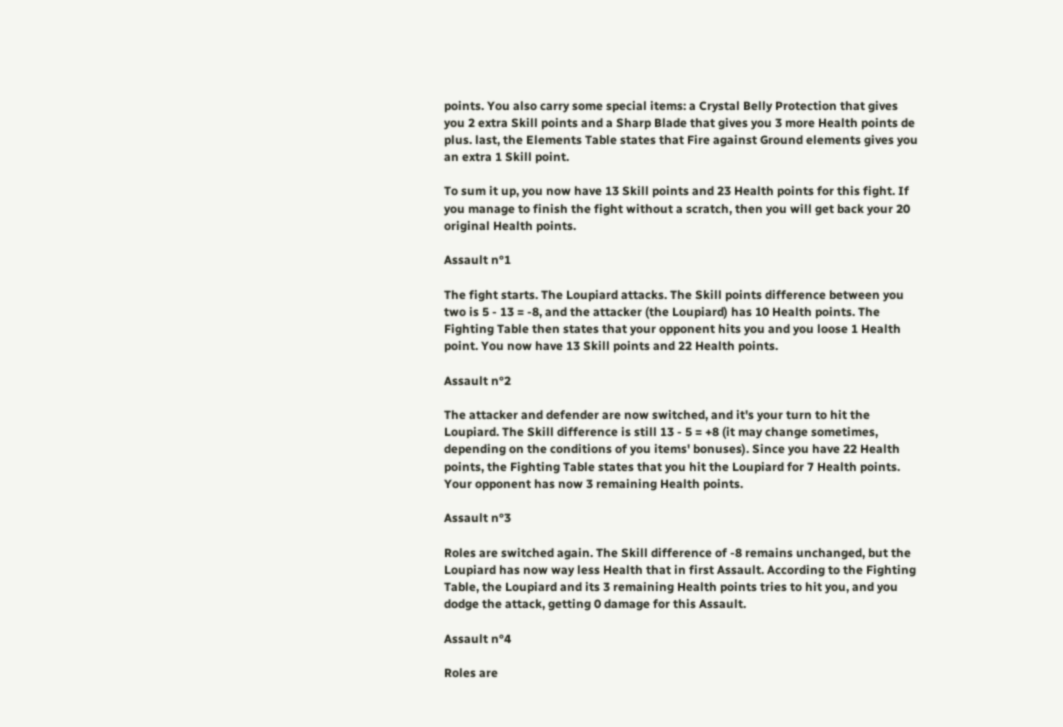points. You also carry some special items: a Crystal Belly Protection that gives you 2 extra Skill points and a Sharp Blade that gives you 3 more Health points de plus. last, the Elements Table states that Fire against Ground elements gives you an extra 1 Skill point.

To sum it up, you now have 13 Skill points and 23 Health points for this fight. If you manage to finish the fight without a scratch, then you will get back your 20 original Health points.

Assault n°1

The fight starts. The Loupiard attacks. The Skill points difference between you two is 5 - 13 = -8, and the attacker (the Loupiard) has 10 Health points. The Fighting Table then states that your opponent hits you and you loose 1 Health point. You now have 13 Skill points and 22 Health points.

Assault n°2

The attacker and defender are now switched, and it's your turn to hit the Loupiard. The Skill difference is still 13 - 5 = +8 (it may change sometimes, depending on the conditions of you items' bonuses). Since you have 22 Health points, the Fighting Table states that you hit the Loupiard for 7 Health points. Your opponent has now 3 remaining Health points.

Assault n°3

Roles are switched again. The Skill difference of -8 remains unchanged, but the Loupiard has now way less Health that in first Assault. According to the Fighting Table, the Loupiard and its 3 remaining Health points tries to hit you, and you dodge the attack, getting 0 damage for this Assault.

Assault n°4

Roles are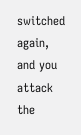switched again, and you attack the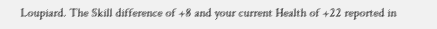Loupiard. The Skill difference of +8 and your current Health of +22 reported in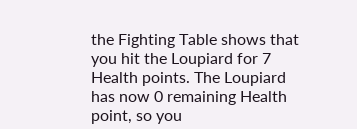the Fighting Table shows that you hit the Loupiard for 7 Health points. The Loupiard has now 0 remaining Health point, so you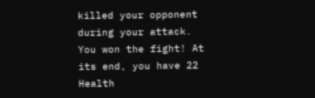killed your opponent during your attack. You won the fight! At its end, you have 22 Health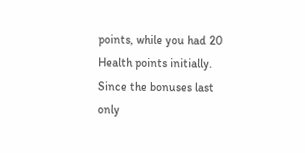points, while you had 20 Health points initially. Since the bonuses last only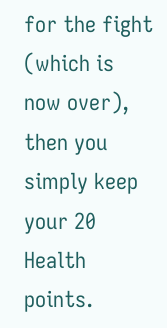for the fight (which is now over), then you simply keep your 20 Health points.